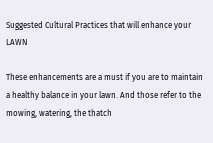Suggested Cultural Practices that will enhance your LAWN

These enhancements are a must if you are to maintain a healthy balance in your lawn. And those refer to the mowing, watering, the thatch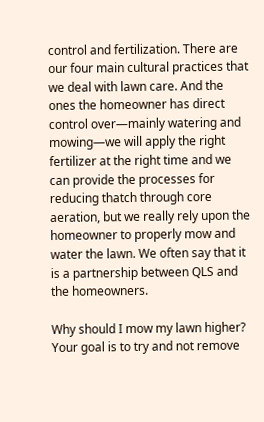control and fertilization. There are our four main cultural practices that we deal with lawn care. And the ones the homeowner has direct control over—mainly watering and mowing—we will apply the right fertilizer at the right time and we can provide the processes for reducing thatch through core aeration, but we really rely upon the homeowner to properly mow and water the lawn. We often say that it is a partnership between QLS and the homeowners.

Why should I mow my lawn higher?
Your goal is to try and not remove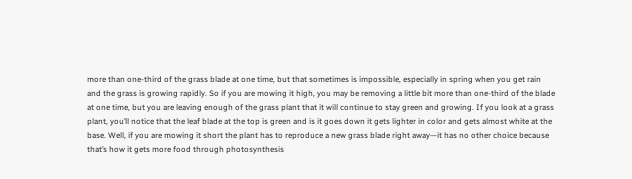more than one-third of the grass blade at one time, but that sometimes is impossible, especially in spring when you get rain and the grass is growing rapidly. So if you are mowing it high, you may be removing a little bit more than one-third of the blade at one time, but you are leaving enough of the grass plant that it will continue to stay green and growing. If you look at a grass plant, you’ll notice that the leaf blade at the top is green and is it goes down it gets lighter in color and gets almost white at the base. Well, if you are mowing it short the plant has to reproduce a new grass blade right away—it has no other choice because that’s how it gets more food through photosynthesis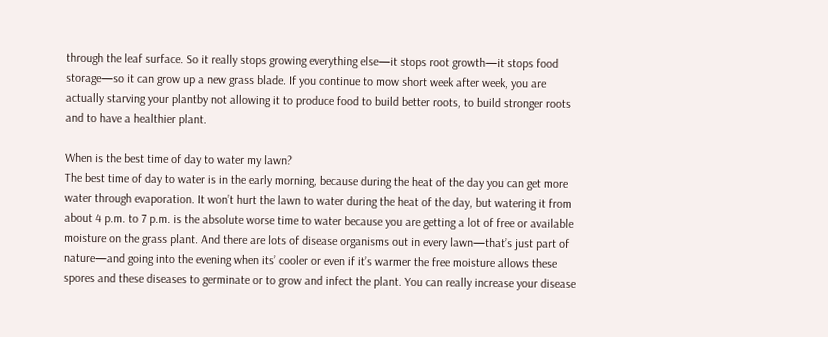through the leaf surface. So it really stops growing everything else—it stops root growth—it stops food storage—so it can grow up a new grass blade. If you continue to mow short week after week, you are actually starving your plantby not allowing it to produce food to build better roots, to build stronger roots and to have a healthier plant.

When is the best time of day to water my lawn?
The best time of day to water is in the early morning, because during the heat of the day you can get more water through evaporation. It won’t hurt the lawn to water during the heat of the day, but watering it from about 4 p.m. to 7 p.m. is the absolute worse time to water because you are getting a lot of free or available moisture on the grass plant. And there are lots of disease organisms out in every lawn—that’s just part of nature—and going into the evening when its’ cooler or even if it’s warmer the free moisture allows these spores and these diseases to germinate or to grow and infect the plant. You can really increase your disease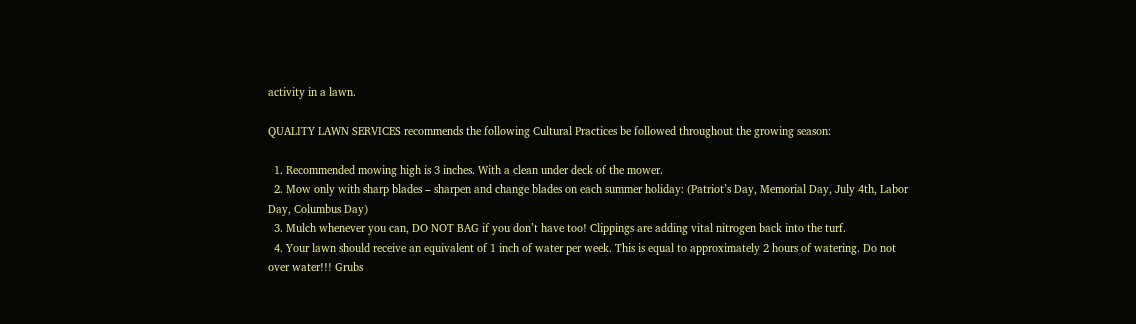activity in a lawn.

QUALITY LAWN SERVICES recommends the following Cultural Practices be followed throughout the growing season:

  1. Recommended mowing high is 3 inches. With a clean under deck of the mower.
  2. Mow only with sharp blades – sharpen and change blades on each summer holiday: (Patriot’s Day, Memorial Day, July 4th, Labor Day, Columbus Day)
  3. Mulch whenever you can, DO NOT BAG if you don’t have too! Clippings are adding vital nitrogen back into the turf.
  4. Your lawn should receive an equivalent of 1 inch of water per week. This is equal to approximately 2 hours of watering. Do not over water!!! Grubs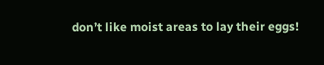don’t like moist areas to lay their eggs!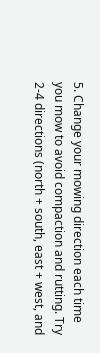5. Change your mowing direction each time you mow to avoid compaction and rutting. Try 2-4 directions (north + south, east + west, and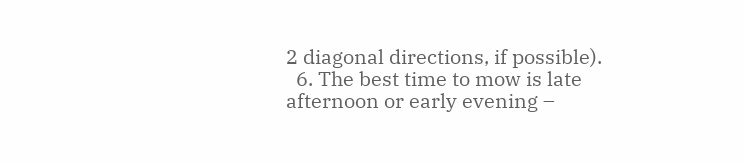2 diagonal directions, if possible).
  6. The best time to mow is late afternoon or early evening –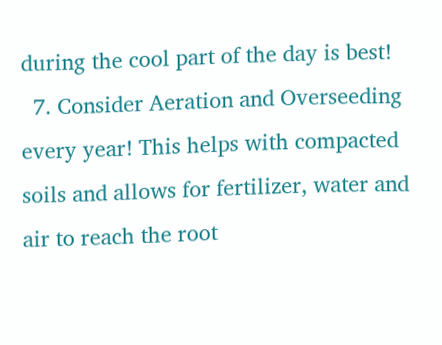during the cool part of the day is best!
  7. Consider Aeration and Overseeding every year! This helps with compacted soils and allows for fertilizer, water and air to reach the root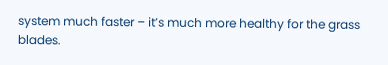system much faster – it’s much more healthy for the grass blades.